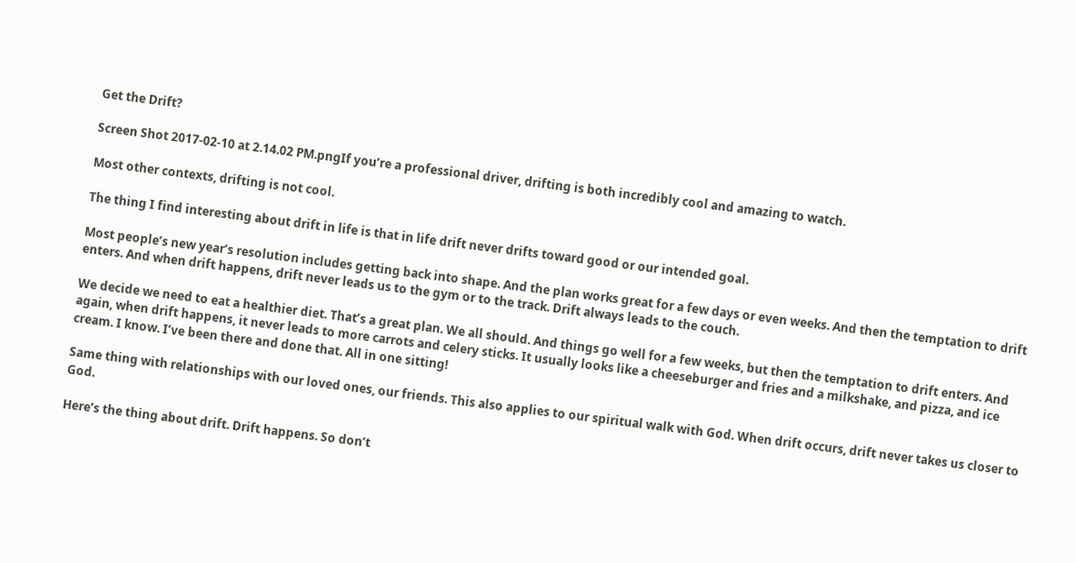Get the Drift?

Screen Shot 2017-02-10 at 2.14.02 PM.pngIf you’re a professional driver, drifting is both incredibly cool and amazing to watch.

Most other contexts, drifting is not cool.

The thing I find interesting about drift in life is that in life drift never drifts toward good or our intended goal.

Most people’s new year’s resolution includes getting back into shape. And the plan works great for a few days or even weeks. And then the temptation to drift enters. And when drift happens, drift never leads us to the gym or to the track. Drift always leads to the couch.

We decide we need to eat a healthier diet. That’s a great plan. We all should. And things go well for a few weeks, but then the temptation to drift enters. And again, when drift happens, it never leads to more carrots and celery sticks. It usually looks like a cheeseburger and fries and a milkshake, and pizza, and ice cream. I know. I’ve been there and done that. All in one sitting!

Same thing with relationships with our loved ones, our friends. This also applies to our spiritual walk with God. When drift occurs, drift never takes us closer to God.

Here’s the thing about drift. Drift happens. So don’t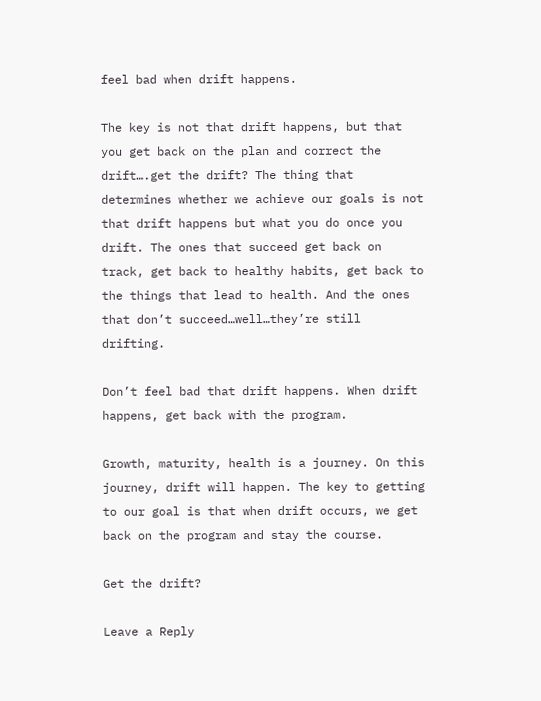feel bad when drift happens.

The key is not that drift happens, but that you get back on the plan and correct the drift….get the drift? The thing that determines whether we achieve our goals is not that drift happens but what you do once you drift. The ones that succeed get back on track, get back to healthy habits, get back to the things that lead to health. And the ones that don’t succeed…well…they’re still drifting.

Don’t feel bad that drift happens. When drift happens, get back with the program.

Growth, maturity, health is a journey. On this journey, drift will happen. The key to getting to our goal is that when drift occurs, we get back on the program and stay the course.

Get the drift?

Leave a Reply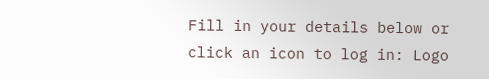Fill in your details below or click an icon to log in: Logo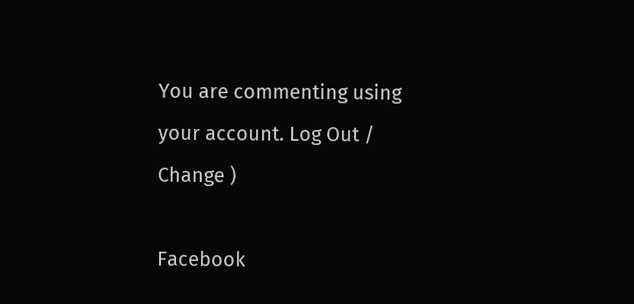You are commenting using your account. Log Out /  Change )

Facebook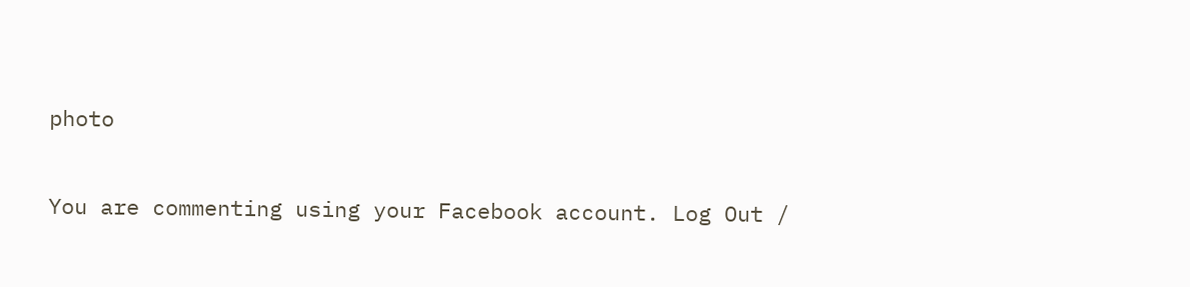photo

You are commenting using your Facebook account. Log Out /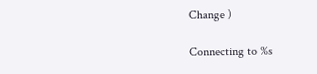Change )

Connecting to %s